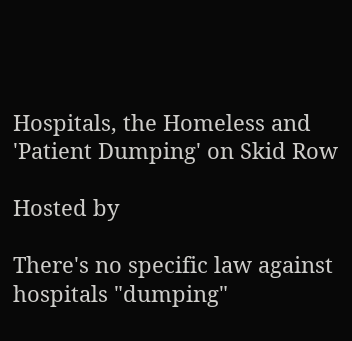Hospitals, the Homeless and 'Patient Dumping' on Skid Row

Hosted by

There's no specific law against hospitals "dumping"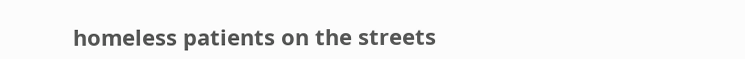homeless patients on the streets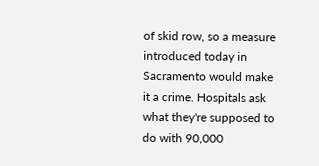of skid row, so a measure introduced today in Sacramento would make it a crime. Hospitals ask what they're supposed to do with 90,000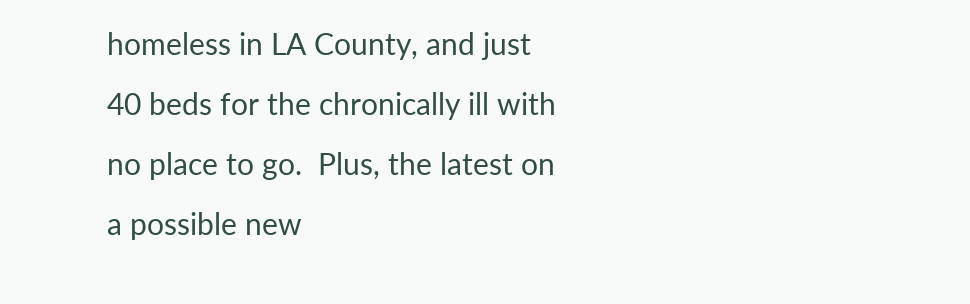homeless in LA County, and just 40 beds for the chronically ill with no place to go.  Plus, the latest on a possible new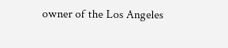owner of the Los Angeles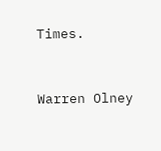Times.



Warren Olney